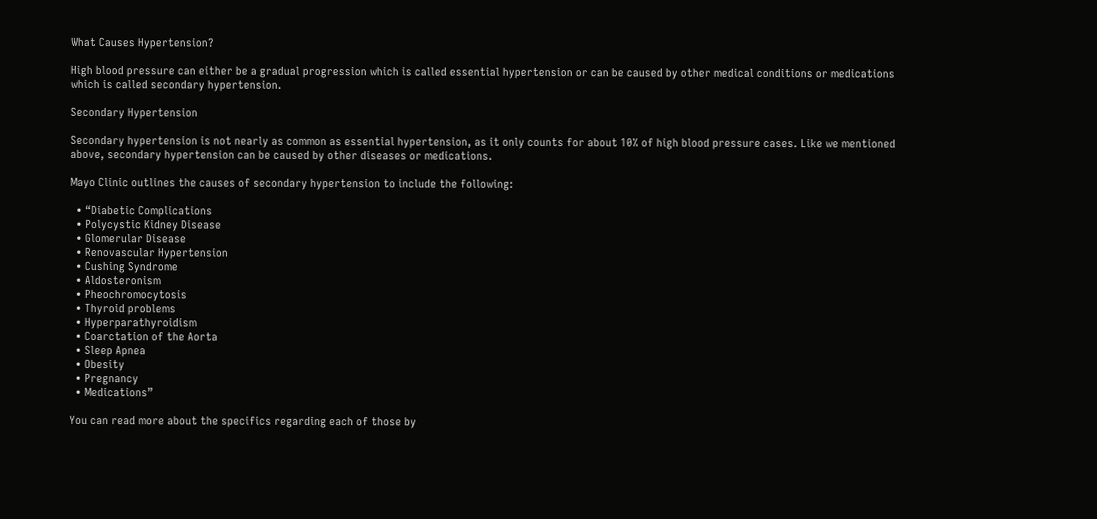What Causes Hypertension?

High blood pressure can either be a gradual progression which is called essential hypertension or can be caused by other medical conditions or medications which is called secondary hypertension.

Secondary Hypertension

Secondary hypertension is not nearly as common as essential hypertension, as it only counts for about 10% of high blood pressure cases. Like we mentioned above, secondary hypertension can be caused by other diseases or medications.

Mayo Clinic outlines the causes of secondary hypertension to include the following:

  • “Diabetic Complications
  • Polycystic Kidney Disease
  • Glomerular Disease
  • Renovascular Hypertension
  • Cushing Syndrome
  • Aldosteronism
  • Pheochromocytosis
  • Thyroid problems
  • Hyperparathyroidism
  • Coarctation of the Aorta
  • Sleep Apnea
  • Obesity
  • Pregnancy
  • Medications”

You can read more about the specifics regarding each of those by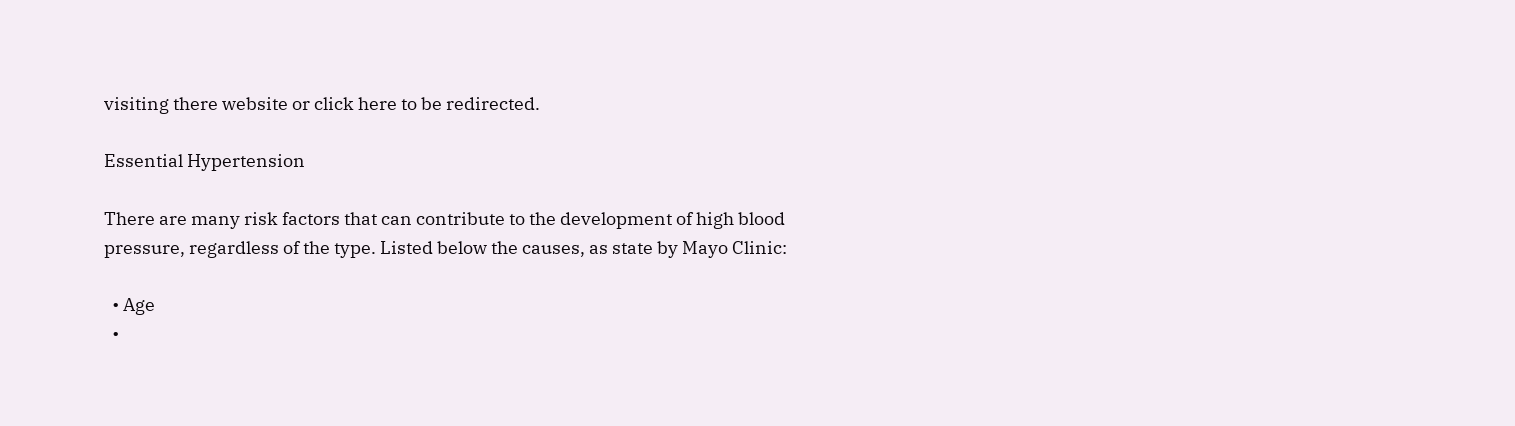visiting there website or click here to be redirected.

Essential Hypertension

There are many risk factors that can contribute to the development of high blood pressure, regardless of the type. Listed below the causes, as state by Mayo Clinic:

  • Age
  •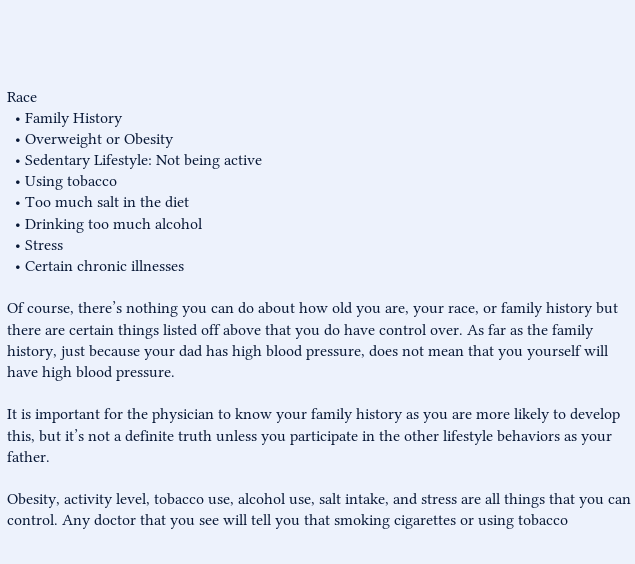Race
  • Family History
  • Overweight or Obesity
  • Sedentary Lifestyle: Not being active
  • Using tobacco
  • Too much salt in the diet
  • Drinking too much alcohol
  • Stress
  • Certain chronic illnesses

Of course, there’s nothing you can do about how old you are, your race, or family history but there are certain things listed off above that you do have control over. As far as the family history, just because your dad has high blood pressure, does not mean that you yourself will have high blood pressure.

It is important for the physician to know your family history as you are more likely to develop this, but it’s not a definite truth unless you participate in the other lifestyle behaviors as your father.

Obesity, activity level, tobacco use, alcohol use, salt intake, and stress are all things that you can control. Any doctor that you see will tell you that smoking cigarettes or using tobacco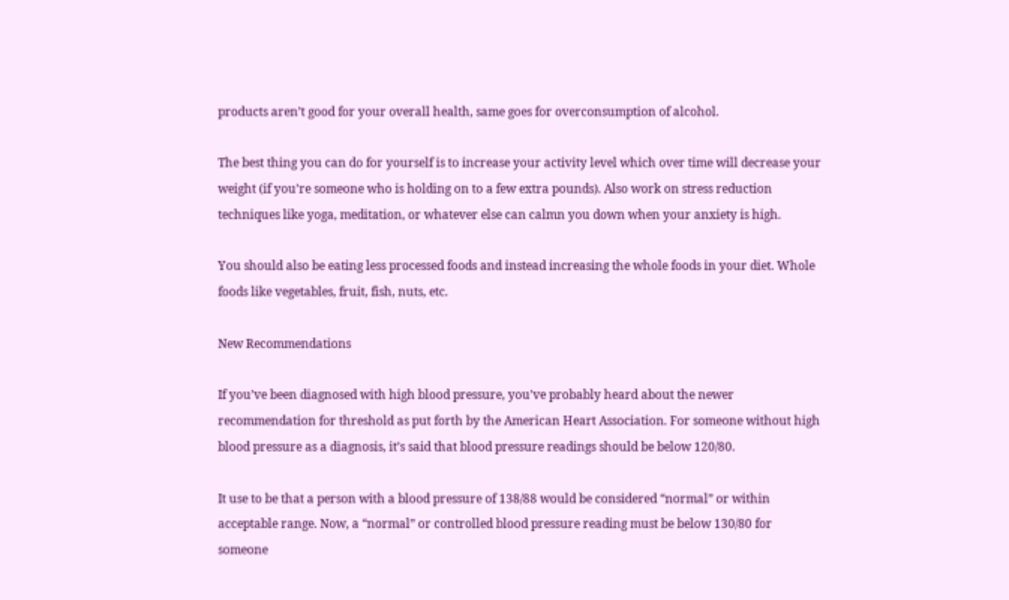products aren’t good for your overall health, same goes for overconsumption of alcohol.

The best thing you can do for yourself is to increase your activity level which over time will decrease your weight (if you’re someone who is holding on to a few extra pounds). Also work on stress reduction techniques like yoga, meditation, or whatever else can calmn you down when your anxiety is high.

You should also be eating less processed foods and instead increasing the whole foods in your diet. Whole foods like vegetables, fruit, fish, nuts, etc.

New Recommendations

If you’ve been diagnosed with high blood pressure, you’ve probably heard about the newer recommendation for threshold as put forth by the American Heart Association. For someone without high blood pressure as a diagnosis, it’s said that blood pressure readings should be below 120/80.

It use to be that a person with a blood pressure of 138/88 would be considered “normal” or within acceptable range. Now, a “normal” or controlled blood pressure reading must be below 130/80 for someone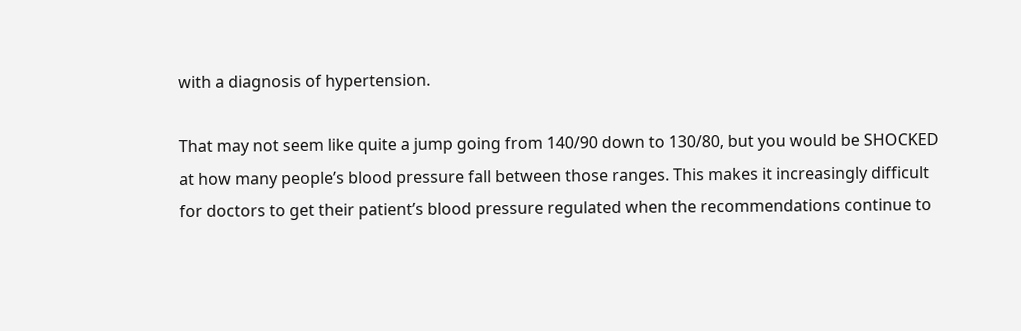with a diagnosis of hypertension.

That may not seem like quite a jump going from 140/90 down to 130/80, but you would be SHOCKED at how many people’s blood pressure fall between those ranges. This makes it increasingly difficult for doctors to get their patient’s blood pressure regulated when the recommendations continue to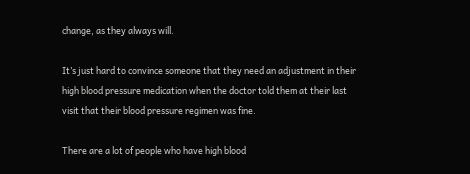change, as they always will.

It’s just hard to convince someone that they need an adjustment in their high blood pressure medication when the doctor told them at their last visit that their blood pressure regimen was fine.

There are a lot of people who have high blood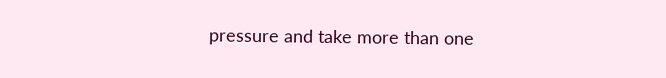pressure and take more than one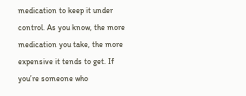medication to keep it under control. As you know, the more medication you take, the more expensive it tends to get. If you’re someone who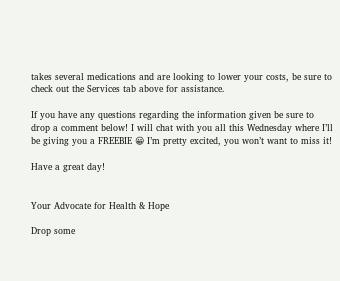takes several medications and are looking to lower your costs, be sure to check out the Services tab above for assistance.

If you have any questions regarding the information given be sure to drop a comment below! I will chat with you all this Wednesday where I’ll be giving you a FREEBIE 😀 I’m pretty excited, you won’t want to miss it!

Have a great day!


Your Advocate for Health & Hope

Drop some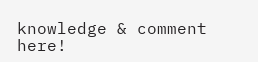knowledge & comment here!